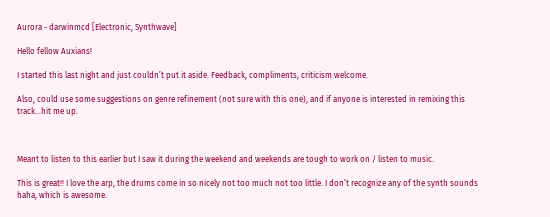Aurora - darwinmcd [Electronic, Synthwave]

Hello fellow Auxians!

I started this last night and just couldn’t put it aside. Feedback, compliments, criticism welcome.

Also, could use some suggestions on genre refinement (not sure with this one), and if anyone is interested in remixing this track…hit me up.



Meant to listen to this earlier but I saw it during the weekend and weekends are tough to work on / listen to music.

This is great!! I love the arp, the drums come in so nicely not too much not too little. I don’t recognize any of the synth sounds haha, which is awesome.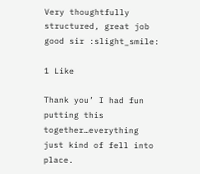Very thoughtfully structured, great job good sir :slight_smile:

1 Like

Thank you’ I had fun putting this together…everything just kind of fell into place.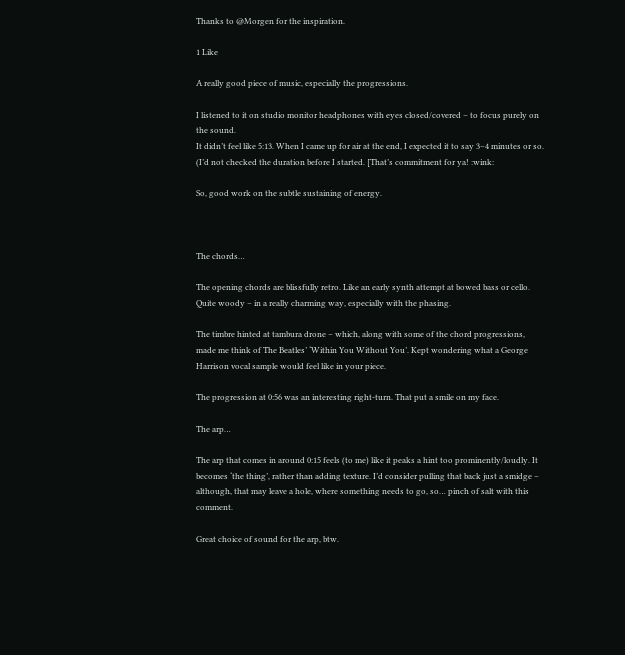Thanks to @Morgen for the inspiration.

1 Like

A really good piece of music, especially the progressions.

I listened to it on studio monitor headphones with eyes closed/covered – to focus purely on the sound.
It didn’t feel like 5:13. When I came up for air at the end, I expected it to say 3–4 minutes or so. (I’d not checked the duration before I started. [That’s commitment for ya! :wink:

So, good work on the subtle sustaining of energy.



The chords…

The opening chords are blissfully retro. Like an early synth attempt at bowed bass or cello. Quite woody – in a really charming way, especially with the phasing.

The timbre hinted at tambura drone – which, along with some of the chord progressions, made me think of The Beatles’ ‘Within You Without You’. Kept wondering what a George Harrison vocal sample would feel like in your piece.

The progression at 0:56 was an interesting right-turn. That put a smile on my face.

The arp…

The arp that comes in around 0:15 feels (to me) like it peaks a hint too prominently/loudly. It becomes ‘the thing’, rather than adding texture. I’d consider pulling that back just a smidge – although, that may leave a hole, where something needs to go, so… pinch of salt with this comment.

Great choice of sound for the arp, btw.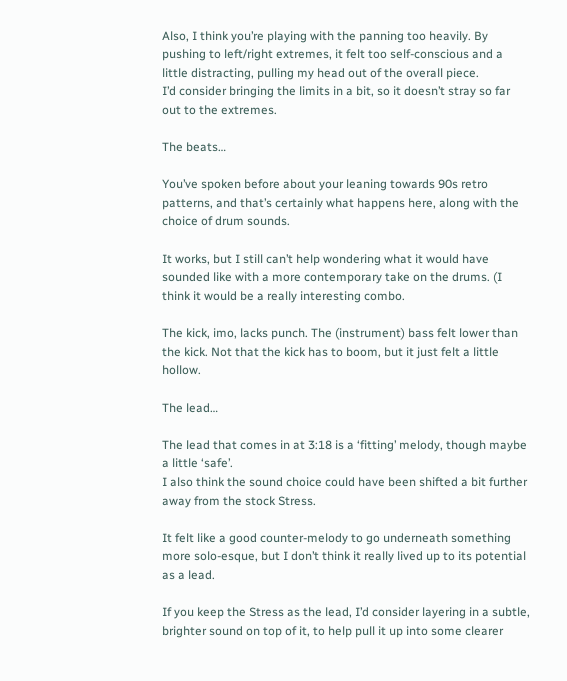Also, I think you’re playing with the panning too heavily. By pushing to left/right extremes, it felt too self-conscious and a little distracting, pulling my head out of the overall piece.
I’d consider bringing the limits in a bit, so it doesn’t stray so far out to the extremes.

The beats…

You’ve spoken before about your leaning towards 90s retro patterns, and that’s certainly what happens here, along with the choice of drum sounds.

It works, but I still can’t help wondering what it would have sounded like with a more contemporary take on the drums. (I think it would be a really interesting combo.

The kick, imo, lacks punch. The (instrument) bass felt lower than the kick. Not that the kick has to boom, but it just felt a little hollow.

The lead…

The lead that comes in at 3:18 is a ‘fitting’ melody, though maybe a little ‘safe’.
I also think the sound choice could have been shifted a bit further away from the stock Stress.

It felt like a good counter-melody to go underneath something more solo-esque, but I don’t think it really lived up to its potential as a lead.

If you keep the Stress as the lead, I’d consider layering in a subtle, brighter sound on top of it, to help pull it up into some clearer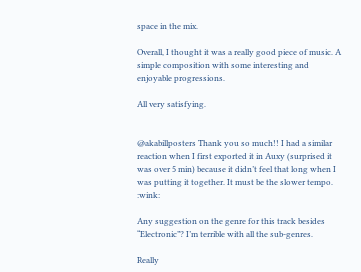space in the mix.

Overall, I thought it was a really good piece of music. A simple composition with some interesting and enjoyable progressions.

All very satisfying.


@akabillposters Thank you so much!! I had a similar reaction when I first exported it in Auxy (surprised it was over 5 min) because it didn’t feel that long when I was putting it together. It must be the slower tempo. :wink:

Any suggestion on the genre for this track besides “Electronic”? I’m terrible with all the sub-genres.

Really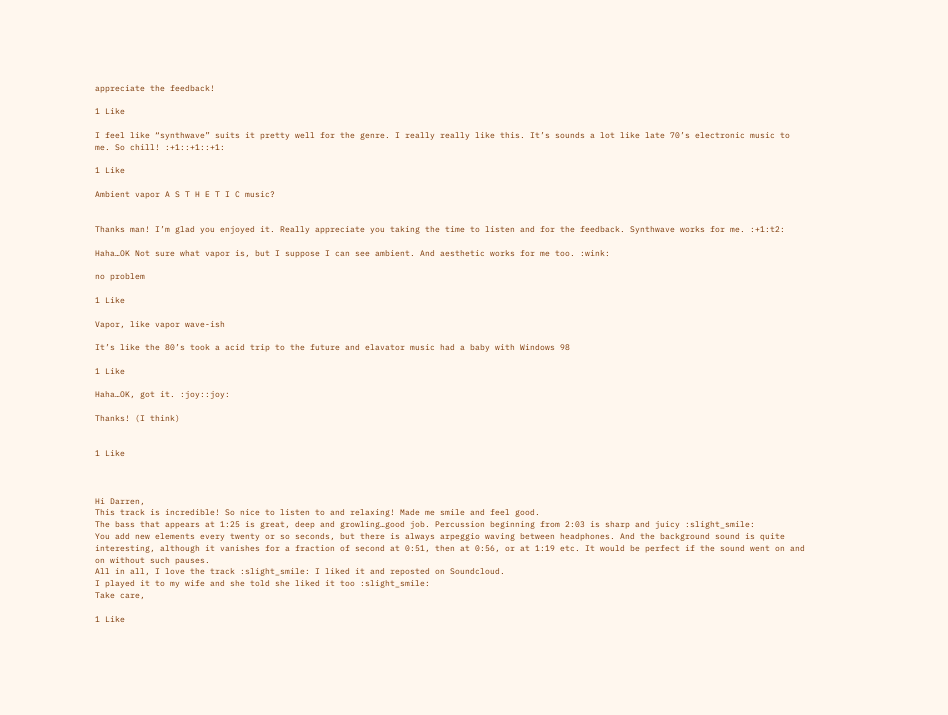appreciate the feedback!

1 Like

I feel like “synthwave” suits it pretty well for the genre. I really really like this. It’s sounds a lot like late 70’s electronic music to me. So chill! :+1::+1::+1:

1 Like

Ambient vapor A S T H E T I C music?


Thanks man! I’m glad you enjoyed it. Really appreciate you taking the time to listen and for the feedback. Synthwave works for me. :+1:t2:

Haha…OK Not sure what vapor is, but I suppose I can see ambient. And aesthetic works for me too. :wink:

no problem

1 Like

Vapor, like vapor wave-ish

It’s like the 80’s took a acid trip to the future and elavator music had a baby with Windows 98

1 Like

Haha…OK, got it. :joy::joy:

Thanks! (I think)


1 Like



Hi Darren,
This track is incredible! So nice to listen to and relaxing! Made me smile and feel good.
The bass that appears at 1:25 is great, deep and growling…good job. Percussion beginning from 2:03 is sharp and juicy :slight_smile:
You add new elements every twenty or so seconds, but there is always arpeggio waving between headphones. And the background sound is quite interesting, although it vanishes for a fraction of second at 0:51, then at 0:56, or at 1:19 etc. It would be perfect if the sound went on and on without such pauses.
All in all, I love the track :slight_smile: I liked it and reposted on Soundcloud.
I played it to my wife and she told she liked it too :slight_smile:
Take care,

1 Like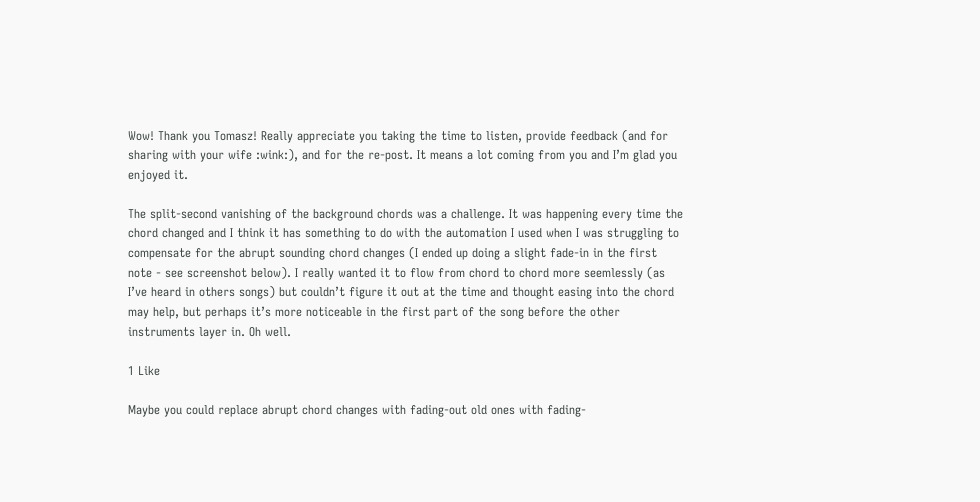Wow! Thank you Tomasz! Really appreciate you taking the time to listen, provide feedback (and for sharing with your wife :wink:), and for the re-post. It means a lot coming from you and I’m glad you enjoyed it.

The split-second vanishing of the background chords was a challenge. It was happening every time the chord changed and I think it has something to do with the automation I used when I was struggling to compensate for the abrupt sounding chord changes (I ended up doing a slight fade-in in the first note - see screenshot below). I really wanted it to flow from chord to chord more seemlessly (as I’ve heard in others songs) but couldn’t figure it out at the time and thought easing into the chord may help, but perhaps it’s more noticeable in the first part of the song before the other instruments layer in. Oh well.

1 Like

Maybe you could replace abrupt chord changes with fading-out old ones with fading-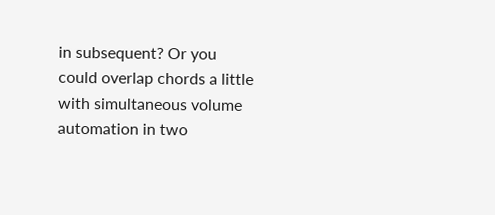in subsequent? Or you could overlap chords a little with simultaneous volume automation in two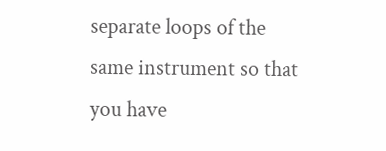separate loops of the same instrument so that you have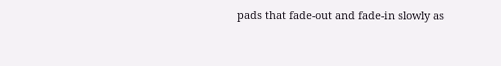pads that fade-out and fade-in slowly as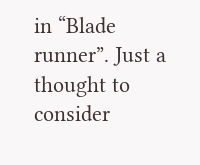in “Blade runner”. Just a thought to consider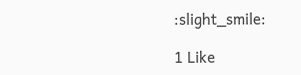:slight_smile:

1 Like